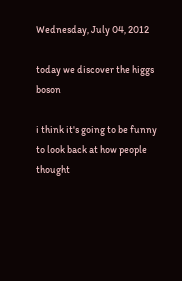Wednesday, July 04, 2012

today we discover the higgs boson

i think it's going to be funny to look back at how people thought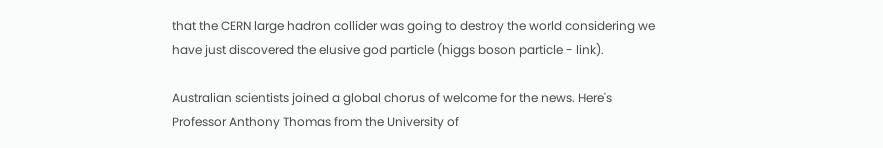that the CERN large hadron collider was going to destroy the world considering we have just discovered the elusive god particle (higgs boson particle - link).

Australian scientists joined a global chorus of welcome for the news. Here's Professor Anthony Thomas from the University of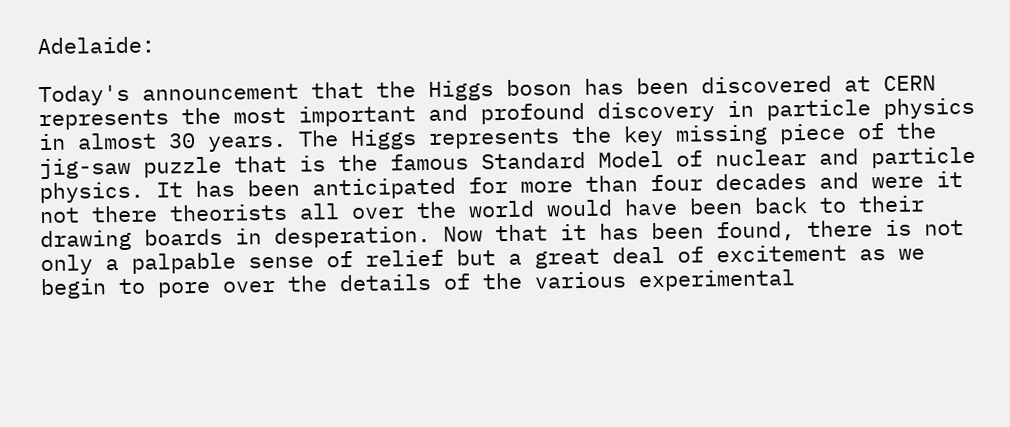Adelaide:

Today's announcement that the Higgs boson has been discovered at CERN represents the most important and profound discovery in particle physics in almost 30 years. The Higgs represents the key missing piece of the jig-saw puzzle that is the famous Standard Model of nuclear and particle physics. It has been anticipated for more than four decades and were it not there theorists all over the world would have been back to their drawing boards in desperation. Now that it has been found, there is not only a palpable sense of relief but a great deal of excitement as we begin to pore over the details of the various experimental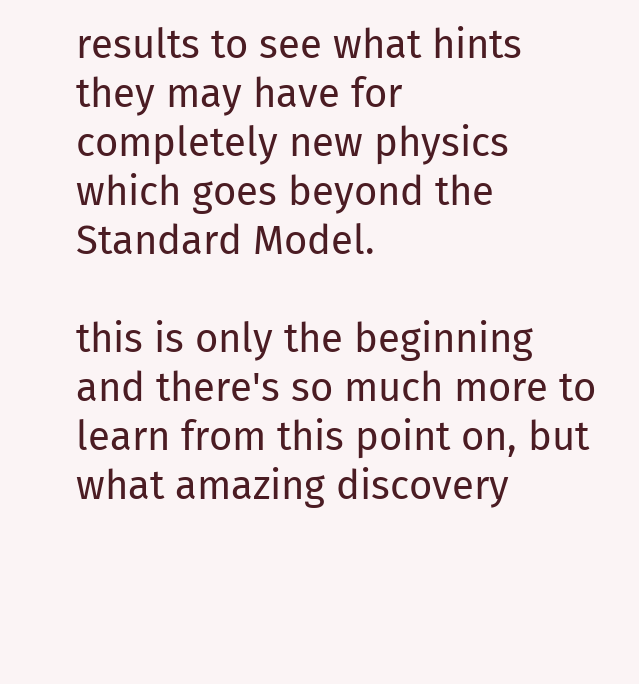results to see what hints they may have for completely new physics which goes beyond the Standard Model.

this is only the beginning and there's so much more to learn from this point on, but what amazing discovery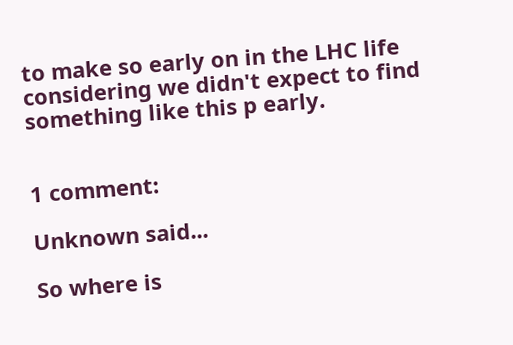to make so early on in the LHC life considering we didn't expect to find something like this p early.


1 comment:

Unknown said...

So where is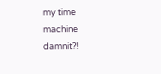my time machine damnit?!